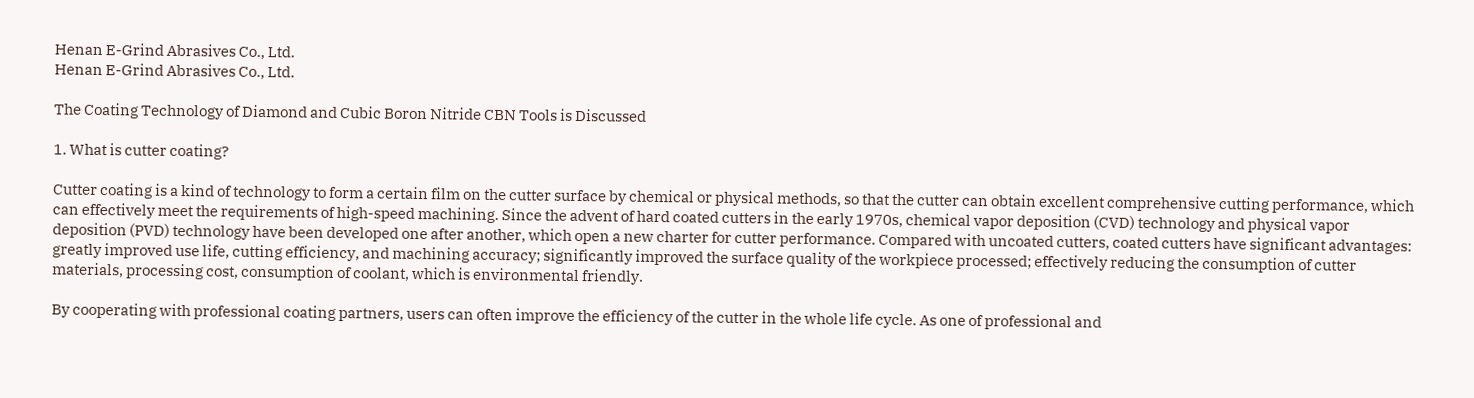Henan E-Grind Abrasives Co., Ltd.
Henan E-Grind Abrasives Co., Ltd.

The Coating Technology of Diamond and Cubic Boron Nitride CBN Tools is Discussed

1. What is cutter coating?

Cutter coating is a kind of technology to form a certain film on the cutter surface by chemical or physical methods, so that the cutter can obtain excellent comprehensive cutting performance, which can effectively meet the requirements of high-speed machining. Since the advent of hard coated cutters in the early 1970s, chemical vapor deposition (CVD) technology and physical vapor deposition (PVD) technology have been developed one after another, which open a new charter for cutter performance. Compared with uncoated cutters, coated cutters have significant advantages: greatly improved use life, cutting efficiency, and machining accuracy; significantly improved the surface quality of the workpiece processed; effectively reducing the consumption of cutter materials, processing cost, consumption of coolant, which is environmental friendly.

By cooperating with professional coating partners, users can often improve the efficiency of the cutter in the whole life cycle. As one of professional and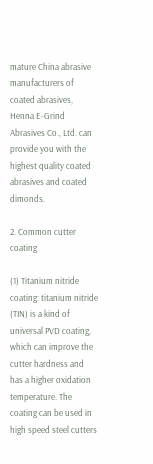mature China abrasive manufacturers of coated abrasives, Henna E-Grind Abrasives Co., Ltd. can provide you with the highest quality coated abrasives and coated dimonds.

2. Common cutter coating

(1) Titanium nitride coating: titanium nitride (TIN) is a kind of universal PVD coating, which can improve the cutter hardness and has a higher oxidation temperature. The coating can be used in high speed steel cutters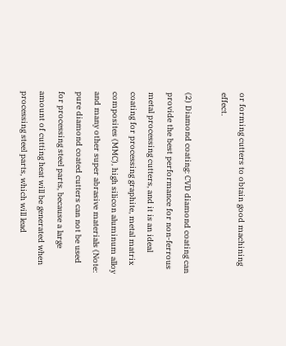or forming cutters to obtain good machining effect.

(2) Diamond coating: CVD diamond coating can provide the best performance for non-ferrous metal processing cutters, and it is an ideal coating for processing graphite, metal matrix composites (MMC), high silicon aluminum alloy and many other super abrasive materials (Note: pure diamond coated cutters can not be used for processing steel parts, because a large amount of cutting heat will be generated when processing steel parts, which will lead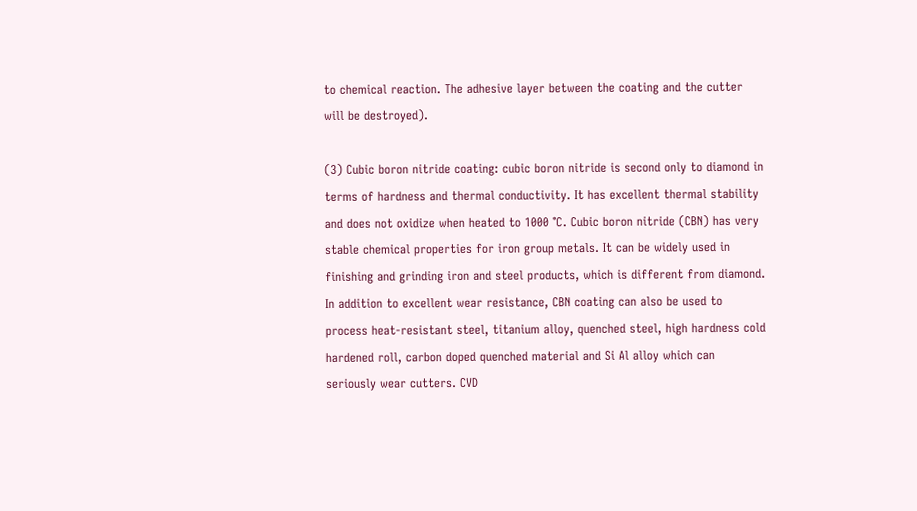to chemical reaction. The adhesive layer between the coating and the cutter will be destroyed).

(3) Cubic boron nitride coating: cubic boron nitride is second only to diamond in terms of hardness and thermal conductivity. It has excellent thermal stability and does not oxidize when heated to 1000 ℃. Cubic boron nitride (CBN) has very stable chemical properties for iron group metals. It can be widely used in finishing and grinding iron and steel products, which is different from diamond. In addition to excellent wear resistance, CBN coating can also be used to process heat-resistant steel, titanium alloy, quenched steel, high hardness cold hardened roll, carbon doped quenched material and Si Al alloy which can seriously wear cutters. CVD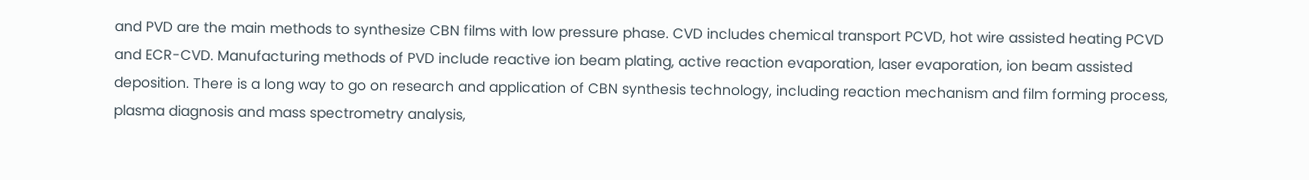and PVD are the main methods to synthesize CBN films with low pressure phase. CVD includes chemical transport PCVD, hot wire assisted heating PCVD and ECR-CVD. Manufacturing methods of PVD include reactive ion beam plating, active reaction evaporation, laser evaporation, ion beam assisted deposition. There is a long way to go on research and application of CBN synthesis technology, including reaction mechanism and film forming process, plasma diagnosis and mass spectrometry analysis,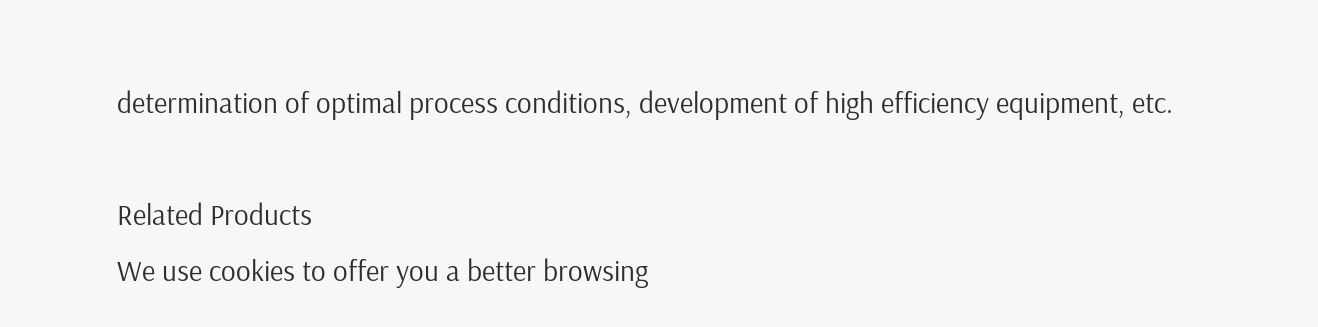determination of optimal process conditions, development of high efficiency equipment, etc.

Related Products
We use cookies to offer you a better browsing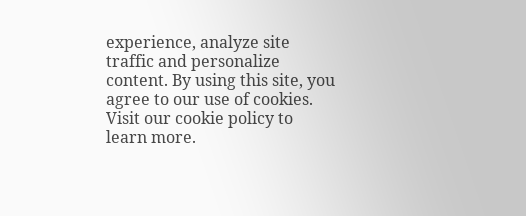experience, analyze site traffic and personalize content. By using this site, you agree to our use of cookies. Visit our cookie policy to learn more.